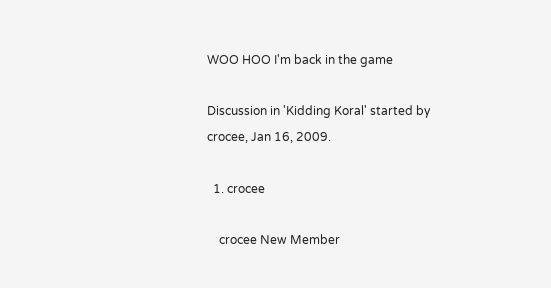WOO HOO I'm back in the game

Discussion in 'Kidding Koral' started by crocee, Jan 16, 2009.

  1. crocee

    crocee New Member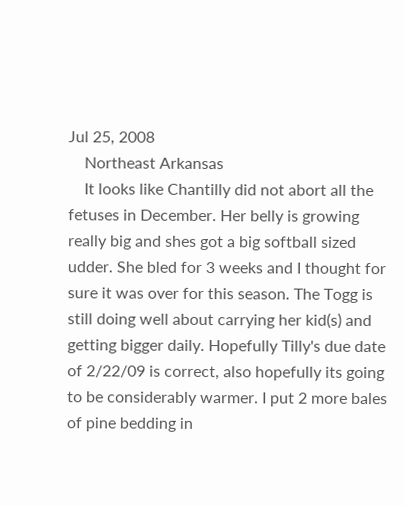Jul 25, 2008
    Northeast Arkansas
    It looks like Chantilly did not abort all the fetuses in December. Her belly is growing really big and shes got a big softball sized udder. She bled for 3 weeks and I thought for sure it was over for this season. The Togg is still doing well about carrying her kid(s) and getting bigger daily. Hopefully Tilly's due date of 2/22/09 is correct, also hopefully its going to be considerably warmer. I put 2 more bales of pine bedding in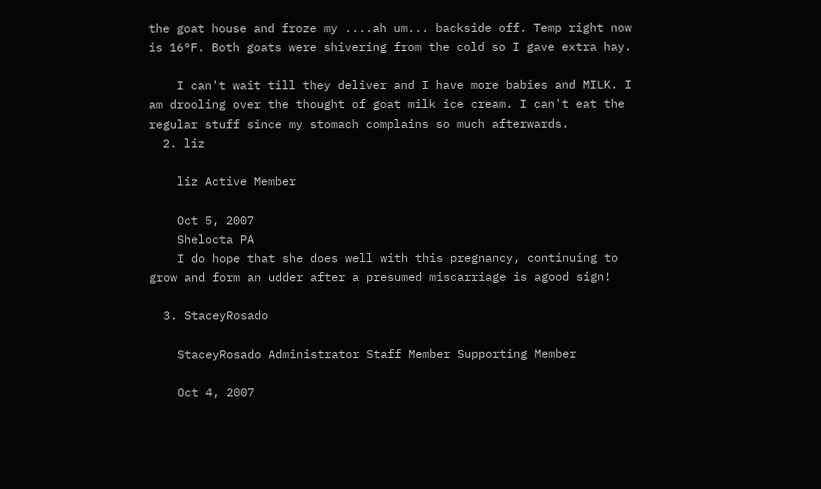the goat house and froze my ....ah um... backside off. Temp right now is 16°F. Both goats were shivering from the cold so I gave extra hay.

    I can't wait till they deliver and I have more babies and MILK. I am drooling over the thought of goat milk ice cream. I can't eat the regular stuff since my stomach complains so much afterwards.
  2. liz

    liz Active Member

    Oct 5, 2007
    Shelocta PA
    I do hope that she does well with this pregnancy, continuing to grow and form an udder after a presumed miscarriage is agood sign!

  3. StaceyRosado

    StaceyRosado Administrator Staff Member Supporting Member

    Oct 4, 2007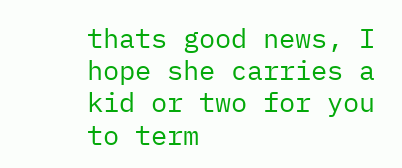thats good news, I hope she carries a kid or two for you to term